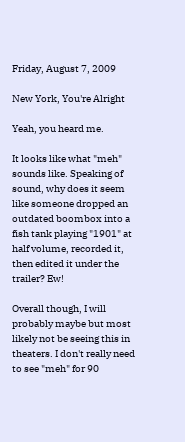Friday, August 7, 2009

New York, You're Alright

Yeah, you heard me.

It looks like what "meh" sounds like. Speaking of sound, why does it seem like someone dropped an outdated boombox into a fish tank playing "1901" at half volume, recorded it, then edited it under the trailer? Ew!

Overall though, I will probably maybe but most likely not be seeing this in theaters. I don't really need to see "meh" for 90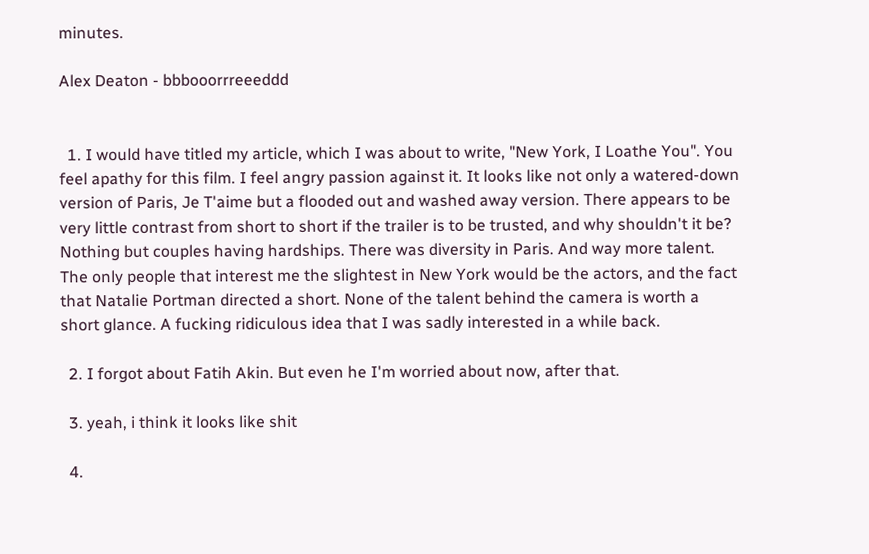minutes.

Alex Deaton - bbbooorrreeeddd


  1. I would have titled my article, which I was about to write, "New York, I Loathe You". You feel apathy for this film. I feel angry passion against it. It looks like not only a watered-down version of Paris, Je T'aime but a flooded out and washed away version. There appears to be very little contrast from short to short if the trailer is to be trusted, and why shouldn't it be? Nothing but couples having hardships. There was diversity in Paris. And way more talent. The only people that interest me the slightest in New York would be the actors, and the fact that Natalie Portman directed a short. None of the talent behind the camera is worth a short glance. A fucking ridiculous idea that I was sadly interested in a while back.

  2. I forgot about Fatih Akin. But even he I'm worried about now, after that.

  3. yeah, i think it looks like shit

  4.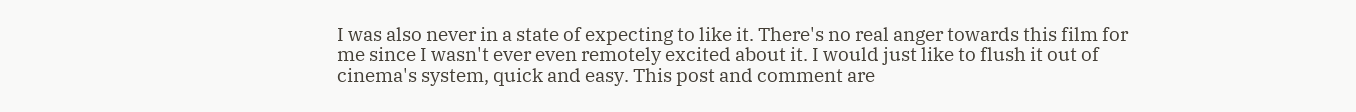I was also never in a state of expecting to like it. There's no real anger towards this film for me since I wasn't ever even remotely excited about it. I would just like to flush it out of cinema's system, quick and easy. This post and comment are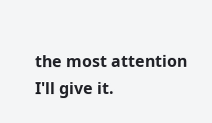the most attention I'll give it.